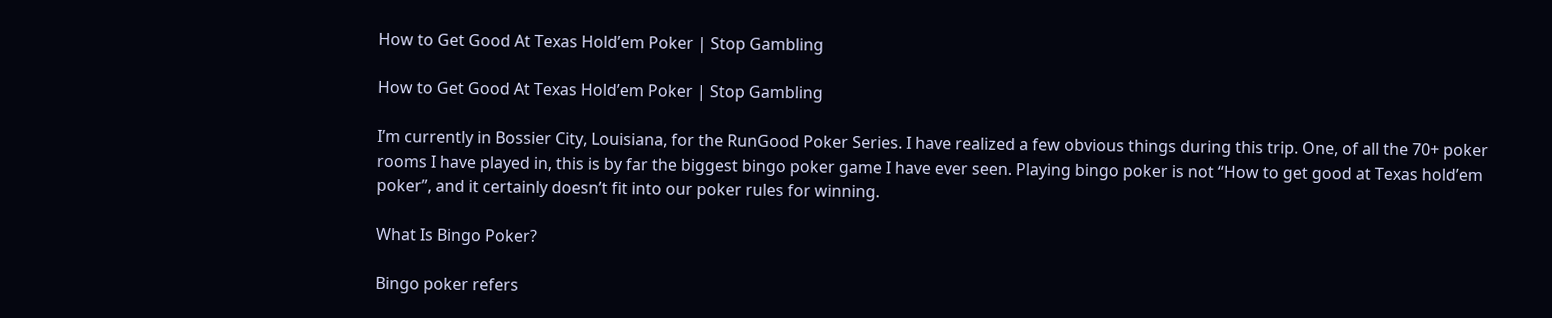How to Get Good At Texas Hold’em Poker | Stop Gambling

How to Get Good At Texas Hold’em Poker | Stop Gambling

I’m currently in Bossier City, Louisiana, for the RunGood Poker Series. I have realized a few obvious things during this trip. One, of all the 70+ poker rooms I have played in, this is by far the biggest bingo poker game I have ever seen. Playing bingo poker is not “How to get good at Texas hold’em poker”, and it certainly doesn’t fit into our poker rules for winning.

What Is Bingo Poker?

Bingo poker refers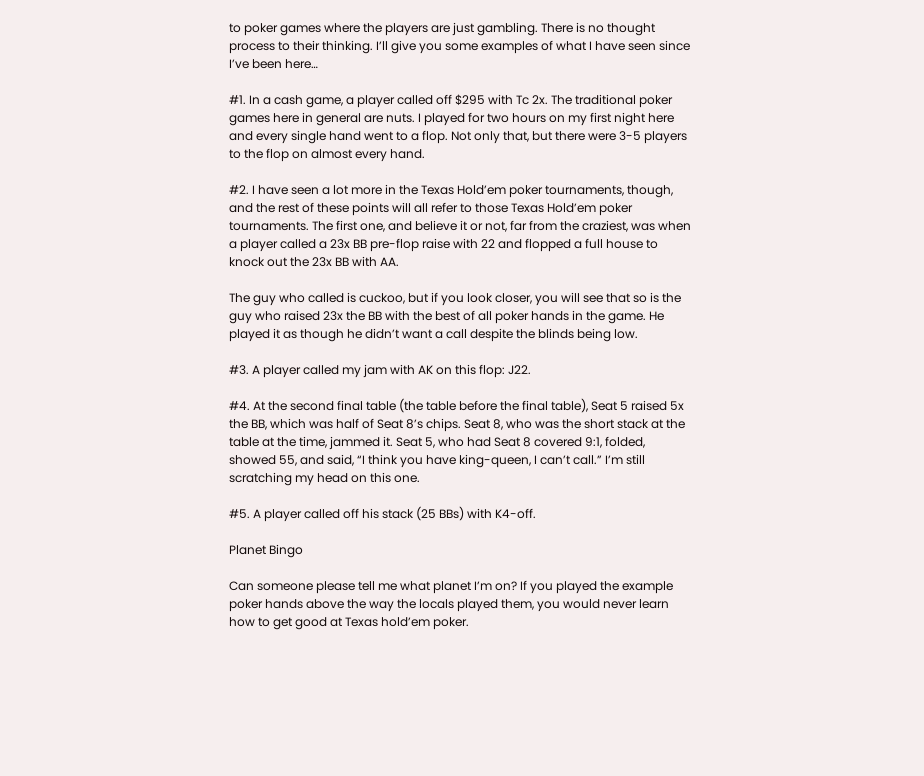to poker games where the players are just gambling. There is no thought process to their thinking. I’ll give you some examples of what I have seen since I’ve been here…

#1. In a cash game, a player called off $295 with Tc 2x. The traditional poker games here in general are nuts. I played for two hours on my first night here and every single hand went to a flop. Not only that, but there were 3-5 players to the flop on almost every hand.

#2. I have seen a lot more in the Texas Hold’em poker tournaments, though, and the rest of these points will all refer to those Texas Hold’em poker tournaments. The first one, and believe it or not, far from the craziest, was when a player called a 23x BB pre-flop raise with 22 and flopped a full house to knock out the 23x BB with AA.

The guy who called is cuckoo, but if you look closer, you will see that so is the guy who raised 23x the BB with the best of all poker hands in the game. He played it as though he didn’t want a call despite the blinds being low.

#3. A player called my jam with AK on this flop: J22.

#4. At the second final table (the table before the final table), Seat 5 raised 5x the BB, which was half of Seat 8’s chips. Seat 8, who was the short stack at the table at the time, jammed it. Seat 5, who had Seat 8 covered 9:1, folded, showed 55, and said, “I think you have king-queen, I can’t call.” I’m still scratching my head on this one.

#5. A player called off his stack (25 BBs) with K4-off.

Planet Bingo

Can someone please tell me what planet I’m on? If you played the example poker hands above the way the locals played them, you would never learn how to get good at Texas hold’em poker.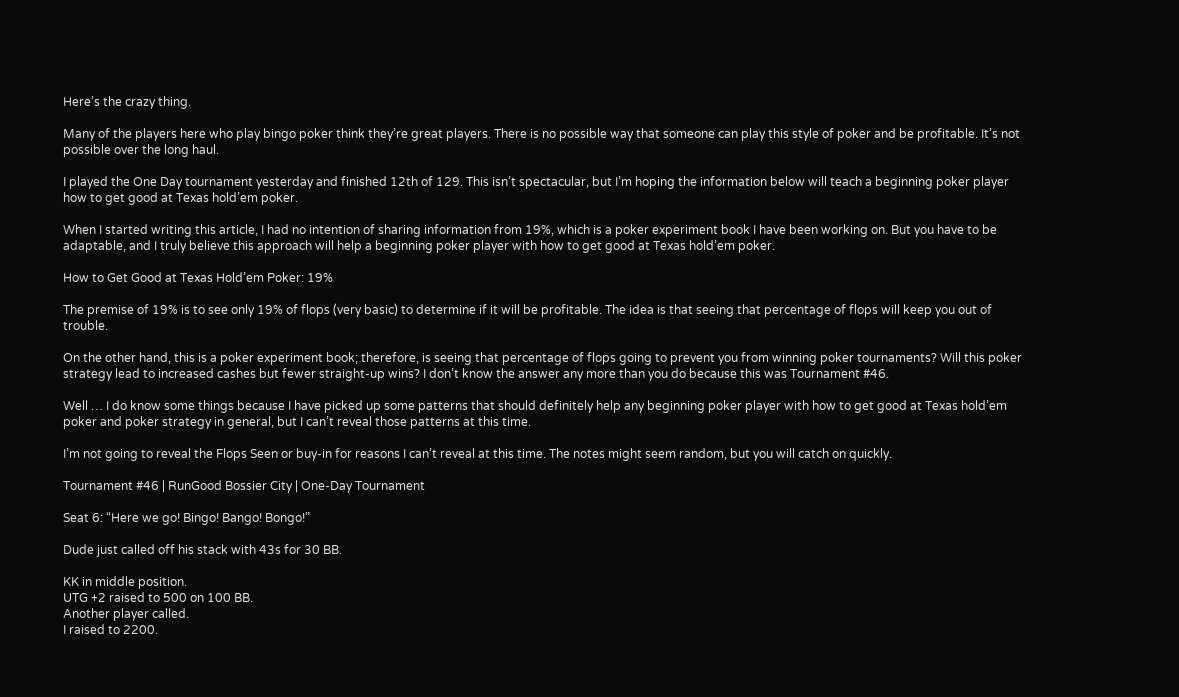Here’s the crazy thing.

Many of the players here who play bingo poker think they’re great players. There is no possible way that someone can play this style of poker and be profitable. It’s not possible over the long haul.

I played the One Day tournament yesterday and finished 12th of 129. This isn’t spectacular, but I’m hoping the information below will teach a beginning poker player how to get good at Texas hold’em poker.

When I started writing this article, I had no intention of sharing information from 19%, which is a poker experiment book I have been working on. But you have to be adaptable, and I truly believe this approach will help a beginning poker player with how to get good at Texas hold’em poker.

How to Get Good at Texas Hold’em Poker: 19%

The premise of 19% is to see only 19% of flops (very basic) to determine if it will be profitable. The idea is that seeing that percentage of flops will keep you out of trouble.

On the other hand, this is a poker experiment book; therefore, is seeing that percentage of flops going to prevent you from winning poker tournaments? Will this poker strategy lead to increased cashes but fewer straight-up wins? I don’t know the answer any more than you do because this was Tournament #46.

Well … I do know some things because I have picked up some patterns that should definitely help any beginning poker player with how to get good at Texas hold’em poker and poker strategy in general, but I can’t reveal those patterns at this time.

I’m not going to reveal the Flops Seen or buy-in for reasons I can’t reveal at this time. The notes might seem random, but you will catch on quickly.

Tournament #46 | RunGood Bossier City | One-Day Tournament

Seat 6: “Here we go! Bingo! Bango! Bongo!”

Dude just called off his stack with 43s for 30 BB.

KK in middle position.
UTG +2 raised to 500 on 100 BB.
Another player called.
I raised to 2200.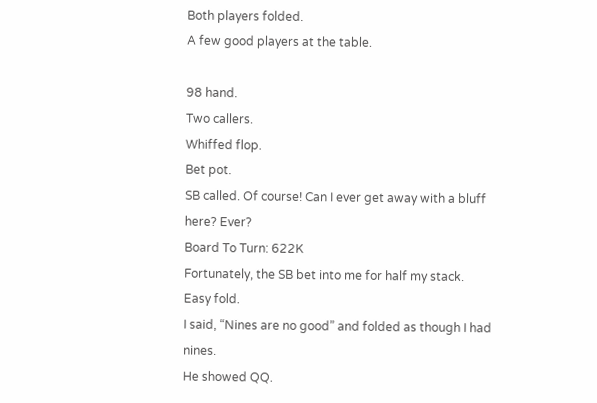Both players folded.
A few good players at the table.

98 hand.
Two callers.
Whiffed flop.
Bet pot.
SB called. Of course! Can I ever get away with a bluff here? Ever?
Board To Turn: 622K
Fortunately, the SB bet into me for half my stack.
Easy fold.
I said, “Nines are no good” and folded as though I had nines.
He showed QQ.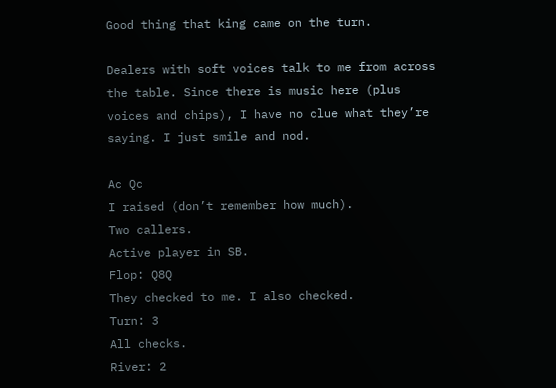Good thing that king came on the turn.

Dealers with soft voices talk to me from across the table. Since there is music here (plus voices and chips), I have no clue what they’re saying. I just smile and nod.

Ac Qc
I raised (don’t remember how much).
Two callers.
Active player in SB.
Flop: Q8Q
They checked to me. I also checked.
Turn: 3
All checks.
River: 2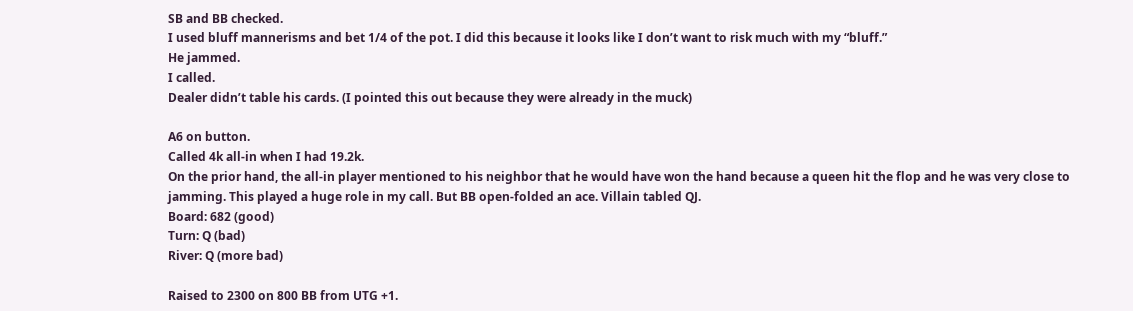SB and BB checked.
I used bluff mannerisms and bet 1/4 of the pot. I did this because it looks like I don’t want to risk much with my “bluff.”
He jammed.
I called.
Dealer didn’t table his cards. (I pointed this out because they were already in the muck)

A6 on button.
Called 4k all-in when I had 19.2k.
On the prior hand, the all-in player mentioned to his neighbor that he would have won the hand because a queen hit the flop and he was very close to jamming. This played a huge role in my call. But BB open-folded an ace. Villain tabled QJ.
Board: 682 (good)
Turn: Q (bad)
River: Q (more bad)

Raised to 2300 on 800 BB from UTG +1.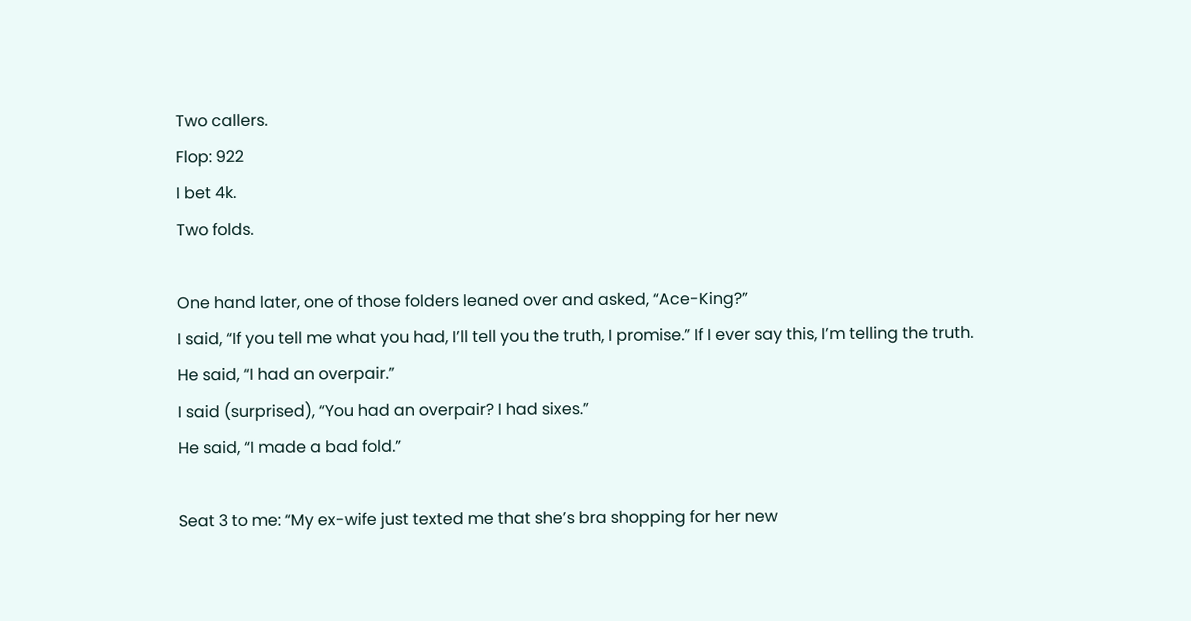Two callers.
Flop: 922
I bet 4k.
Two folds.

One hand later, one of those folders leaned over and asked, “Ace-King?”
I said, “If you tell me what you had, I’ll tell you the truth, I promise.” If I ever say this, I’m telling the truth.
He said, “I had an overpair.”
I said (surprised), “You had an overpair? I had sixes.”
He said, “I made a bad fold.”

Seat 3 to me: “My ex-wife just texted me that she’s bra shopping for her new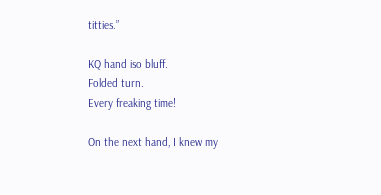titties.”

KQ hand iso bluff.
Folded turn.
Every freaking time!

On the next hand, I knew my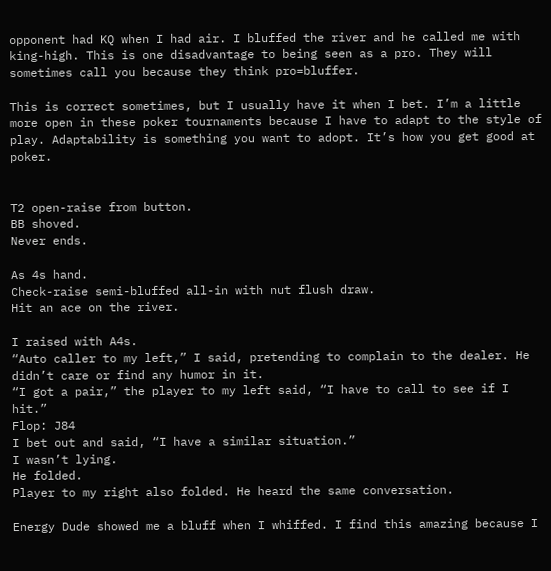opponent had KQ when I had air. I bluffed the river and he called me with king-high. This is one disadvantage to being seen as a pro. They will sometimes call you because they think pro=bluffer.

This is correct sometimes, but I usually have it when I bet. I’m a little more open in these poker tournaments because I have to adapt to the style of play. Adaptability is something you want to adopt. It’s how you get good at poker.


T2 open-raise from button.
BB shoved.
Never ends.

As 4s hand.
Check-raise semi-bluffed all-in with nut flush draw.
Hit an ace on the river.

I raised with A4s.
“Auto caller to my left,” I said, pretending to complain to the dealer. He didn’t care or find any humor in it.
“I got a pair,” the player to my left said, “I have to call to see if I hit.”
Flop: J84
I bet out and said, “I have a similar situation.”
I wasn’t lying.
He folded.
Player to my right also folded. He heard the same conversation.

Energy Dude showed me a bluff when I whiffed. I find this amazing because I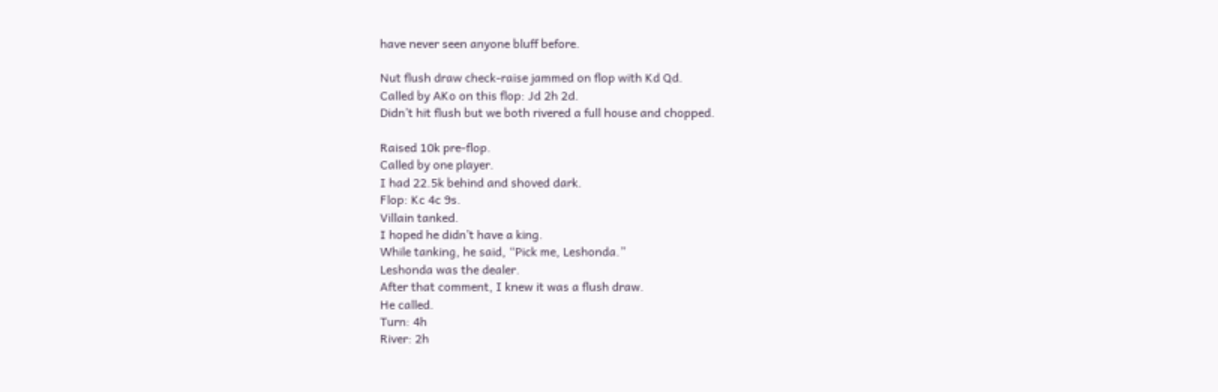have never seen anyone bluff before.

Nut flush draw check-raise jammed on flop with Kd Qd.
Called by AKo on this flop: Jd 2h 2d.
Didn’t hit flush but we both rivered a full house and chopped.

Raised 10k pre-flop.
Called by one player.
I had 22.5k behind and shoved dark.
Flop: Kc 4c 9s.
Villain tanked.
I hoped he didn’t have a king.
While tanking, he said, “Pick me, Leshonda.”
Leshonda was the dealer.
After that comment, I knew it was a flush draw.
He called.
Turn: 4h
River: 2h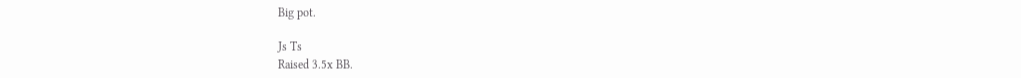Big pot.

Js Ts
Raised 3.5x BB.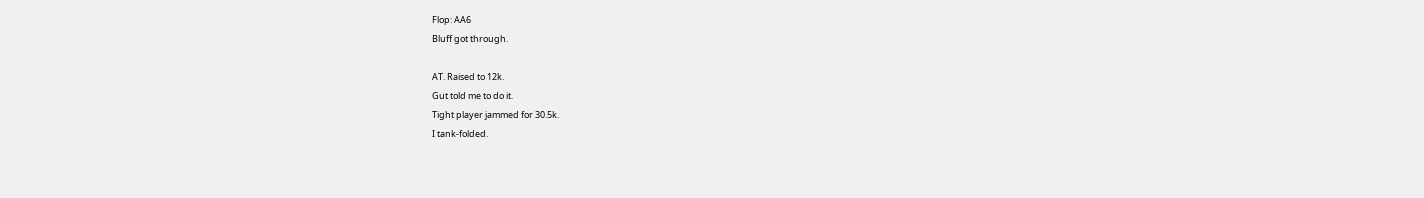Flop: AA6
Bluff got through.

AT. Raised to 12k.
Gut told me to do it.
Tight player jammed for 30.5k.
I tank-folded.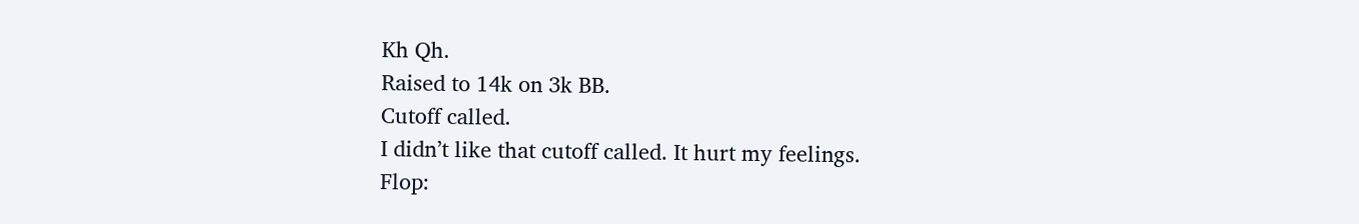Kh Qh.
Raised to 14k on 3k BB.
Cutoff called.
I didn’t like that cutoff called. It hurt my feelings.
Flop: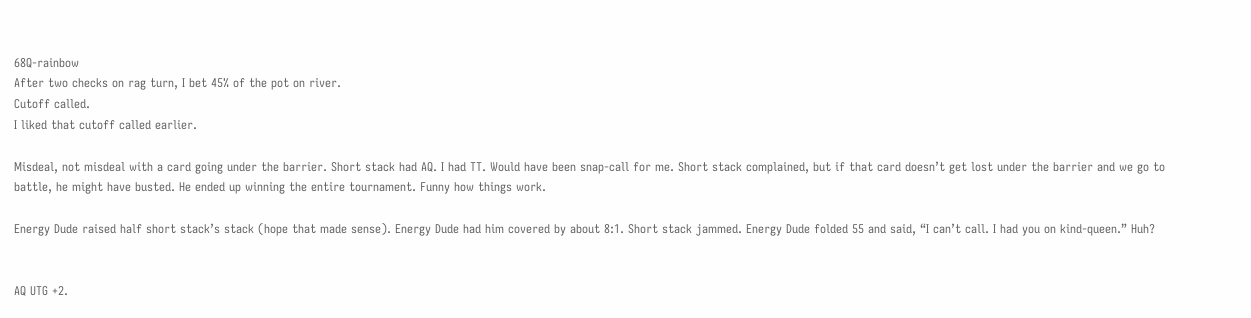68Q-rainbow
After two checks on rag turn, I bet 45% of the pot on river.
Cutoff called.
I liked that cutoff called earlier.

Misdeal, not misdeal with a card going under the barrier. Short stack had AQ. I had TT. Would have been snap-call for me. Short stack complained, but if that card doesn’t get lost under the barrier and we go to battle, he might have busted. He ended up winning the entire tournament. Funny how things work.

Energy Dude raised half short stack’s stack (hope that made sense). Energy Dude had him covered by about 8:1. Short stack jammed. Energy Dude folded 55 and said, “I can’t call. I had you on kind-queen.” Huh?


AQ UTG +2.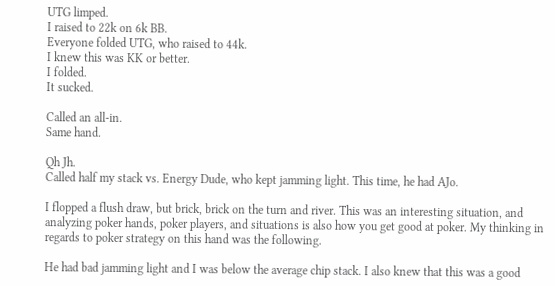UTG limped.
I raised to 22k on 6k BB.
Everyone folded UTG, who raised to 44k.
I knew this was KK or better.
I folded.
It sucked.

Called an all-in.
Same hand.

Qh Jh.
Called half my stack vs. Energy Dude, who kept jamming light. This time, he had AJo.

I flopped a flush draw, but brick, brick on the turn and river. This was an interesting situation, and analyzing poker hands, poker players, and situations is also how you get good at poker. My thinking in regards to poker strategy on this hand was the following.

He had bad jamming light and I was below the average chip stack. I also knew that this was a good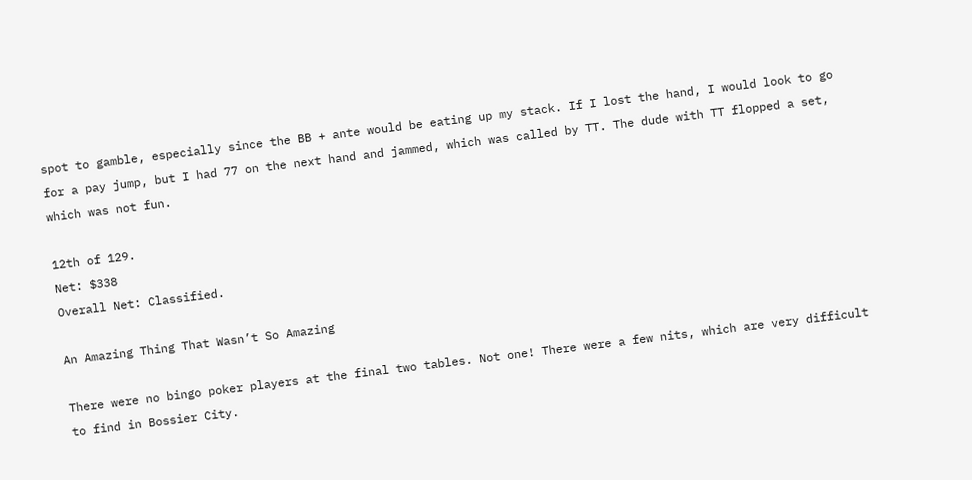spot to gamble, especially since the BB + ante would be eating up my stack. If I lost the hand, I would look to go for a pay jump, but I had 77 on the next hand and jammed, which was called by TT. The dude with TT flopped a set, which was not fun.

12th of 129.
Net: $338
Overall Net: Classified.

An Amazing Thing That Wasn’t So Amazing

There were no bingo poker players at the final two tables. Not one! There were a few nits, which are very difficult to find in Bossier City.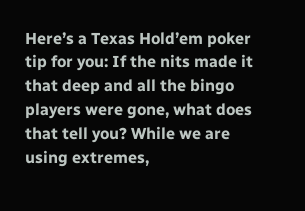Here’s a Texas Hold’em poker tip for you: If the nits made it that deep and all the bingo players were gone, what does that tell you? While we are using extremes,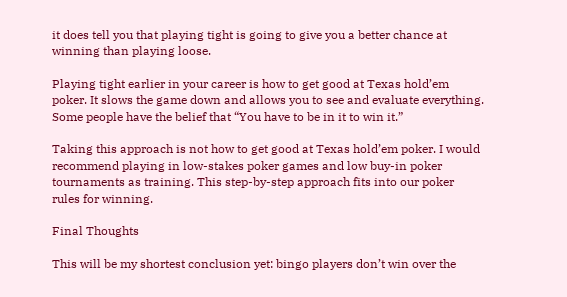it does tell you that playing tight is going to give you a better chance at winning than playing loose.

Playing tight earlier in your career is how to get good at Texas hold’em poker. It slows the game down and allows you to see and evaluate everything. Some people have the belief that “You have to be in it to win it.”

Taking this approach is not how to get good at Texas hold’em poker. I would recommend playing in low-stakes poker games and low buy-in poker tournaments as training. This step-by-step approach fits into our poker rules for winning.

Final Thoughts

This will be my shortest conclusion yet: bingo players don’t win over the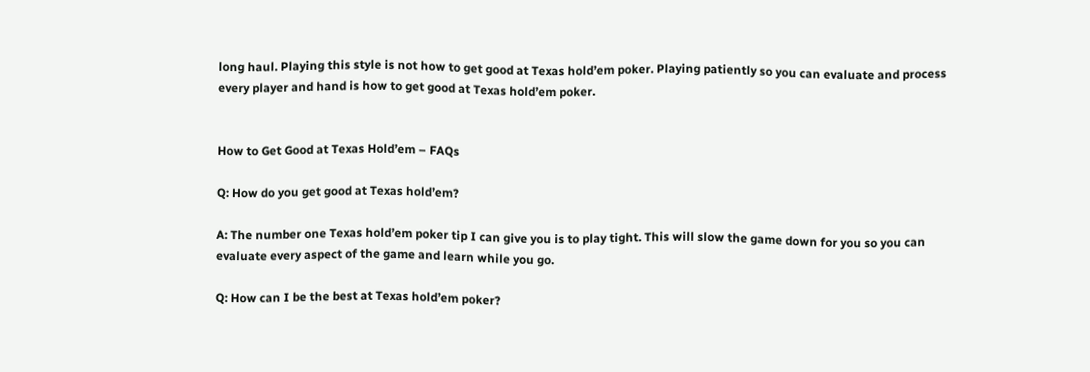long haul. Playing this style is not how to get good at Texas hold’em poker. Playing patiently so you can evaluate and process every player and hand is how to get good at Texas hold’em poker.


How to Get Good at Texas Hold’em – FAQs

Q: How do you get good at Texas hold’em?

A: The number one Texas hold’em poker tip I can give you is to play tight. This will slow the game down for you so you can evaluate every aspect of the game and learn while you go.

Q: How can I be the best at Texas hold’em poker?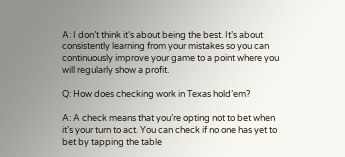A: I don’t think it’s about being the best. It’s about consistently learning from your mistakes so you can continuously improve your game to a point where you will regularly show a profit.

Q: How does checking work in Texas hold’em?

A: A check means that you’re opting not to bet when it’s your turn to act. You can check if no one has yet to bet by tapping the table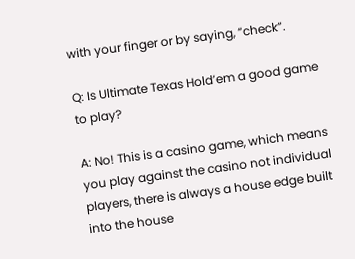with your finger or by saying, “check”.

Q: Is Ultimate Texas Hold’em a good game to play?

A: No! This is a casino game, which means you play against the casino not individual players, there is always a house edge built into the house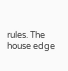rules. The house edge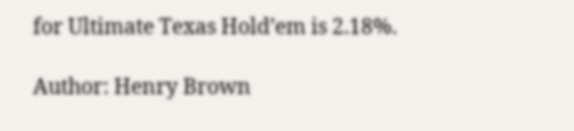for Ultimate Texas Hold’em is 2.18%.

Author: Henry Brown